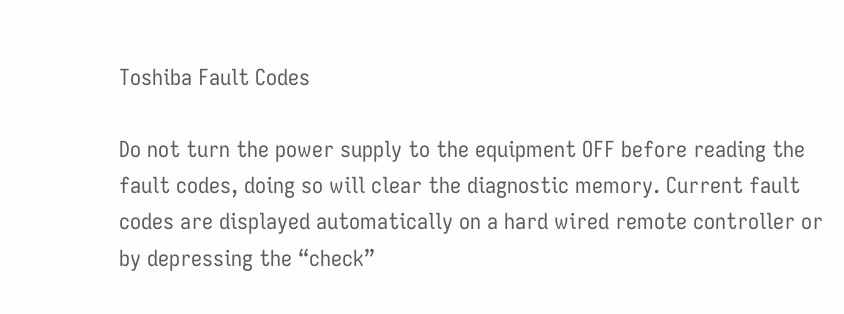Toshiba Fault Codes

Do not turn the power supply to the equipment OFF before reading the fault codes, doing so will clear the diagnostic memory. Current fault codes are displayed automatically on a hard wired remote controller or by depressing the “check”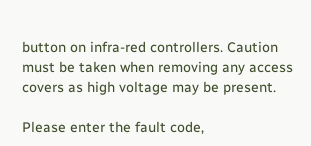button on infra-red controllers. Caution must be taken when removing any access covers as high voltage may be present.

Please enter the fault code,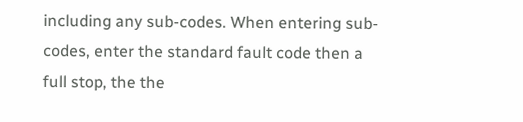including any sub-codes. When entering sub-codes, enter the standard fault code then a full stop, the the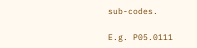sub-codes.

E.g. P05.0111